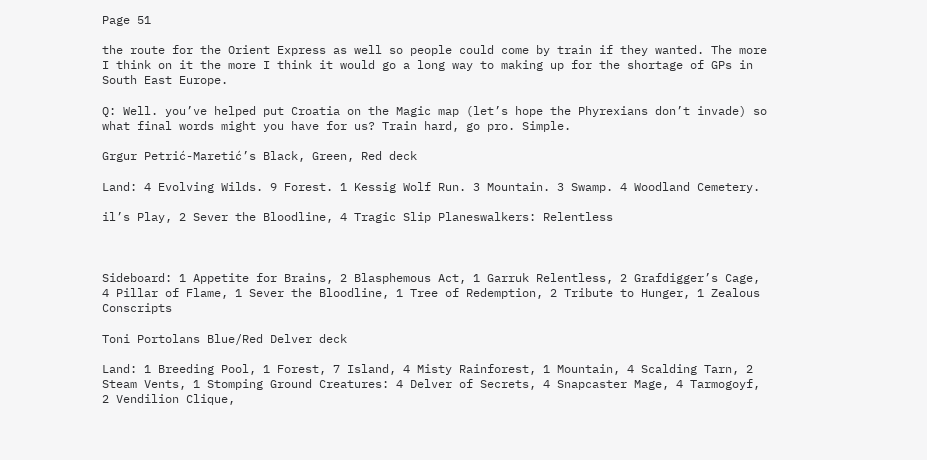Page 51

the route for the Orient Express as well so people could come by train if they wanted. The more I think on it the more I think it would go a long way to making up for the shortage of GPs in South East Europe.

Q: Well. you’ve helped put Croatia on the Magic map (let’s hope the Phyrexians don’t invade) so what final words might you have for us? Train hard, go pro. Simple.

Grgur Petrić-Maretić’s Black, Green, Red deck

Land: 4 Evolving Wilds. 9 Forest. 1 Kessig Wolf Run. 3 Mountain. 3 Swamp. 4 Woodland Cemetery.

il’s Play, 2 Sever the Bloodline, 4 Tragic Slip Planeswalkers: Relentless



Sideboard: 1 Appetite for Brains, 2 Blasphemous Act, 1 Garruk Relentless, 2 Grafdigger’s Cage, 4 Pillar of Flame, 1 Sever the Bloodline, 1 Tree of Redemption, 2 Tribute to Hunger, 1 Zealous Conscripts

Toni Portolans Blue/Red Delver deck

Land: 1 Breeding Pool, 1 Forest, 7 Island, 4 Misty Rainforest, 1 Mountain, 4 Scalding Tarn, 2 Steam Vents, 1 Stomping Ground Creatures: 4 Delver of Secrets, 4 Snapcaster Mage, 4 Tarmogoyf, 2 Vendilion Clique,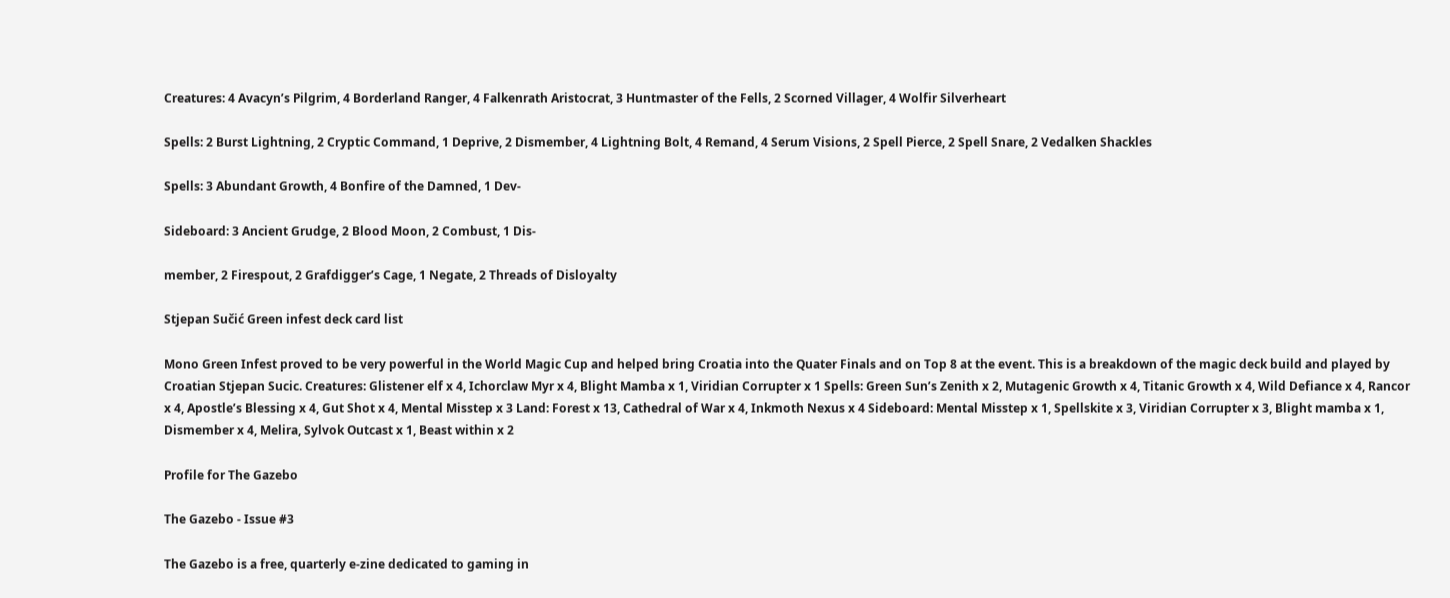Creatures: 4 Avacyn’s Pilgrim, 4 Borderland Ranger, 4 Falkenrath Aristocrat, 3 Huntmaster of the Fells, 2 Scorned Villager, 4 Wolfir Silverheart

Spells: 2 Burst Lightning, 2 Cryptic Command, 1 Deprive, 2 Dismember, 4 Lightning Bolt, 4 Remand, 4 Serum Visions, 2 Spell Pierce, 2 Spell Snare, 2 Vedalken Shackles

Spells: 3 Abundant Growth, 4 Bonfire of the Damned, 1 Dev-

Sideboard: 3 Ancient Grudge, 2 Blood Moon, 2 Combust, 1 Dis-

member, 2 Firespout, 2 Grafdigger’s Cage, 1 Negate, 2 Threads of Disloyalty

Stjepan Sučić Green infest deck card list

Mono Green Infest proved to be very powerful in the World Magic Cup and helped bring Croatia into the Quater Finals and on Top 8 at the event. This is a breakdown of the magic deck build and played by Croatian Stjepan Sucic. Creatures: Glistener elf x 4, Ichorclaw Myr x 4, Blight Mamba x 1, Viridian Corrupter x 1 Spells: Green Sun’s Zenith x 2, Mutagenic Growth x 4, Titanic Growth x 4, Wild Defiance x 4, Rancor x 4, Apostle’s Blessing x 4, Gut Shot x 4, Mental Misstep x 3 Land: Forest x 13, Cathedral of War x 4, Inkmoth Nexus x 4 Sideboard: Mental Misstep x 1, Spellskite x 3, Viridian Corrupter x 3, Blight mamba x 1, Dismember x 4, Melira, Sylvok Outcast x 1, Beast within x 2

Profile for The Gazebo

The Gazebo - Issue #3

The Gazebo is a free, quarterly e-zine dedicated to gaming in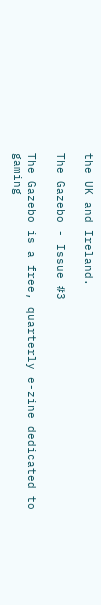the UK and Ireland.

The Gazebo - Issue #3

The Gazebo is a free, quarterly e-zine dedicated to gaming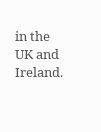in the UK and Ireland.